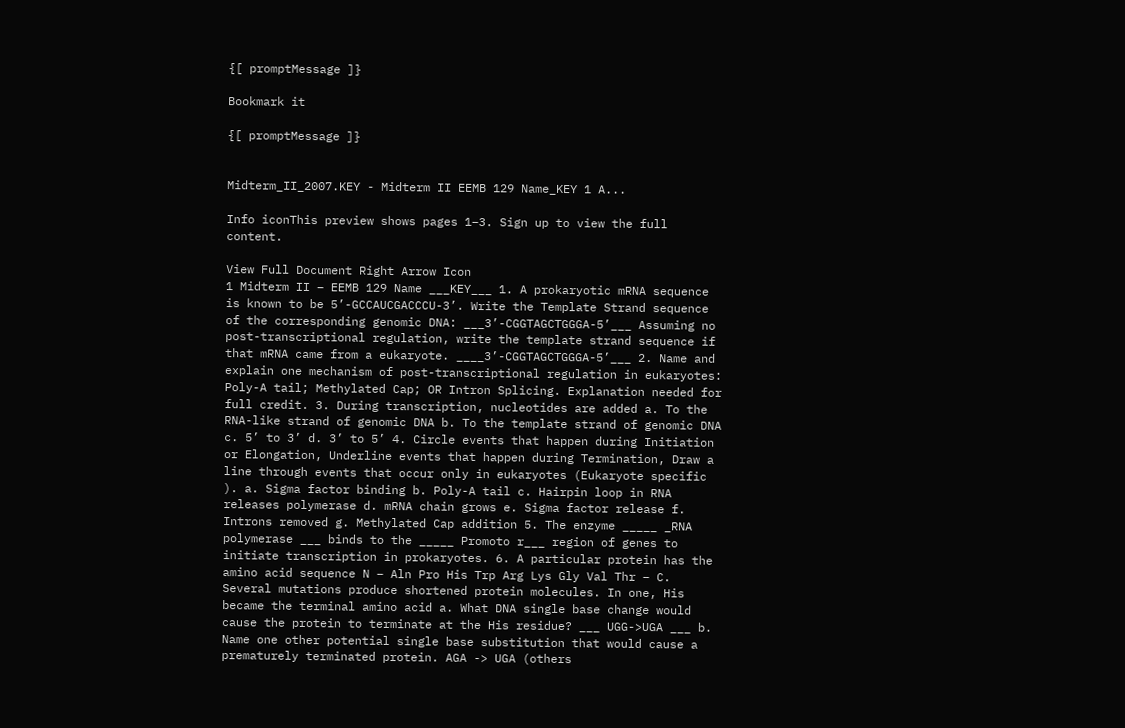{[ promptMessage ]}

Bookmark it

{[ promptMessage ]}


Midterm_II_2007.KEY - Midterm II EEMB 129 Name_KEY 1 A...

Info iconThis preview shows pages 1–3. Sign up to view the full content.

View Full Document Right Arrow Icon
1 Midterm II – EEMB 129 Name ___KEY___ 1. A prokaryotic mRNA sequence is known to be 5’-GCCAUCGACCCU-3’. Write the Template Strand sequence of the corresponding genomic DNA: ___3’-CGGTAGCTGGGA-5’___ Assuming no post-transcriptional regulation, write the template strand sequence if that mRNA came from a eukaryote. ____3’-CGGTAGCTGGGA-5’___ 2. Name and explain one mechanism of post-transcriptional regulation in eukaryotes: Poly-A tail; Methylated Cap; OR Intron Splicing. Explanation needed for full credit. 3. During transcription, nucleotides are added a. To the RNA-like strand of genomic DNA b. To the template strand of genomic DNA c. 5’ to 3’ d. 3’ to 5’ 4. Circle events that happen during Initiation or Elongation, Underline events that happen during Termination, Draw a line through events that occur only in eukaryotes (Eukaryote specific ). a. Sigma factor binding b. Poly-A tail c. Hairpin loop in RNA releases polymerase d. mRNA chain grows e. Sigma factor release f. Introns removed g. Methylated Cap addition 5. The enzyme _____ _RNA polymerase ___ binds to the _____ Promoto r___ region of genes to initiate transcription in prokaryotes. 6. A particular protein has the amino acid sequence N – Aln Pro His Trp Arg Lys Gly Val Thr – C. Several mutations produce shortened protein molecules. In one, His became the terminal amino acid a. What DNA single base change would cause the protein to terminate at the His residue? ___ UGG->UGA ___ b. Name one other potential single base substitution that would cause a prematurely terminated protein. AGA -> UGA (others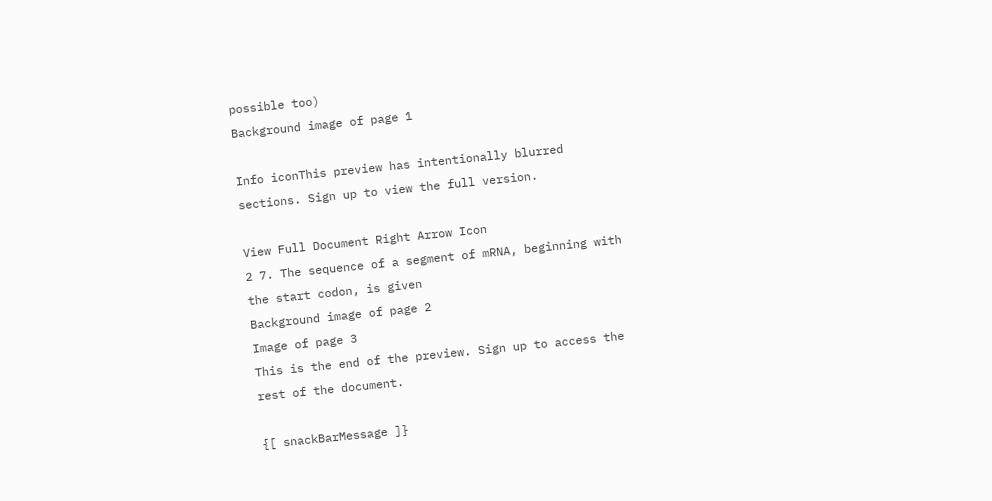possible too)
Background image of page 1

Info iconThis preview has intentionally blurred sections. Sign up to view the full version.

View Full Document Right Arrow Icon
2 7. The sequence of a segment of mRNA, beginning with the start codon, is given
Background image of page 2
Image of page 3
This is the end of the preview. Sign up to access the rest of the document.

{[ snackBarMessage ]}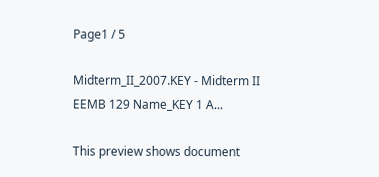Page1 / 5

Midterm_II_2007.KEY - Midterm II EEMB 129 Name_KEY 1 A...

This preview shows document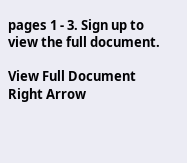pages 1 - 3. Sign up to view the full document.

View Full Document Right Arrow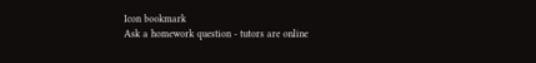Icon bookmark
Ask a homework question - tutors are online